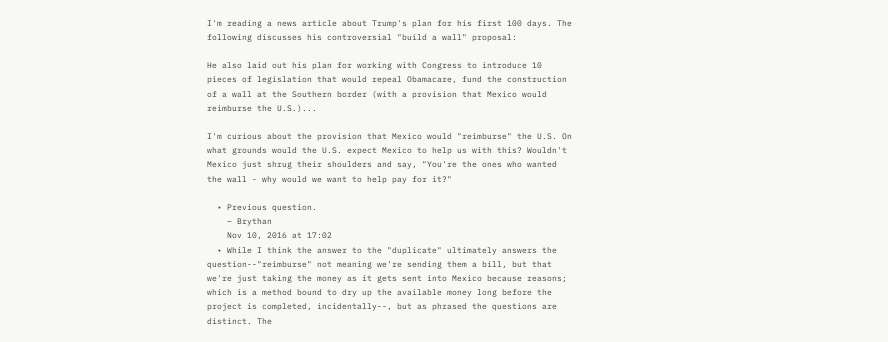I'm reading a news article about Trump's plan for his first 100 days. The following discusses his controversial "build a wall" proposal:

He also laid out his plan for working with Congress to introduce 10 pieces of legislation that would repeal Obamacare, fund the construction of a wall at the Southern border (with a provision that Mexico would reimburse the U.S.)...

I'm curious about the provision that Mexico would "reimburse" the U.S. On what grounds would the U.S. expect Mexico to help us with this? Wouldn't Mexico just shrug their shoulders and say, "You're the ones who wanted the wall - why would we want to help pay for it?"

  • Previous question.
    – Brythan
    Nov 10, 2016 at 17:02
  • While I think the answer to the "duplicate" ultimately answers the question--"reimburse" not meaning we're sending them a bill, but that we're just taking the money as it gets sent into Mexico because reasons; which is a method bound to dry up the available money long before the project is completed, incidentally--, but as phrased the questions are distinct. The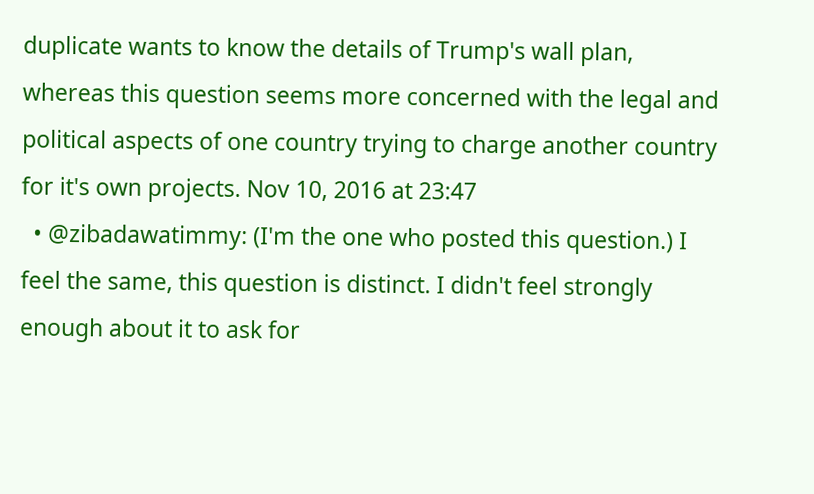duplicate wants to know the details of Trump's wall plan, whereas this question seems more concerned with the legal and political aspects of one country trying to charge another country for it's own projects. Nov 10, 2016 at 23:47
  • @zibadawatimmy: (I'm the one who posted this question.) I feel the same, this question is distinct. I didn't feel strongly enough about it to ask for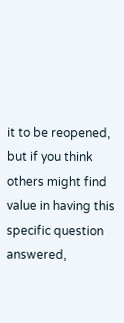it to be reopened, but if you think others might find value in having this specific question answered,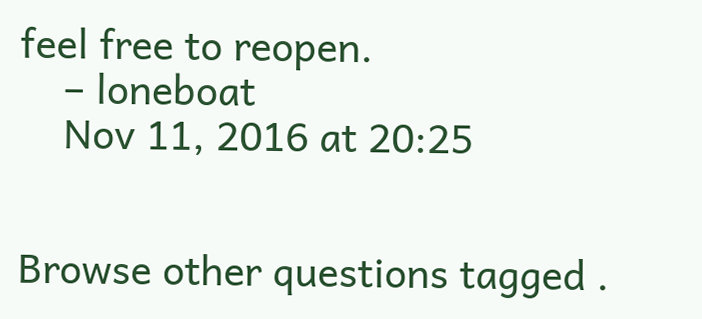feel free to reopen.
    – loneboat
    Nov 11, 2016 at 20:25


Browse other questions tagged .